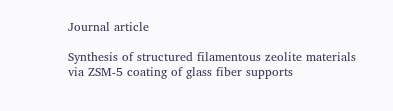Journal article

Synthesis of structured filamentous zeolite materials via ZSM-5 coating of glass fiber supports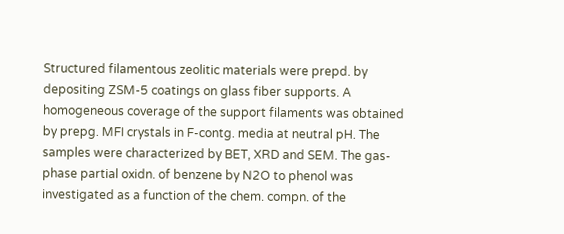Structured filamentous zeolitic materials were prepd. by depositing ZSM-5 coatings on glass fiber supports. A homogeneous coverage of the support filaments was obtained by prepg. MFI crystals in F-contg. media at neutral pH. The samples were characterized by BET, XRD and SEM. The gas-phase partial oxidn. of benzene by N2O to phenol was investigated as a function of the chem. compn. of the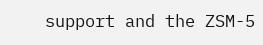support and the ZSM-5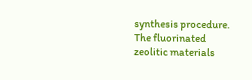synthesis procedure. The fluorinated zeolitic materials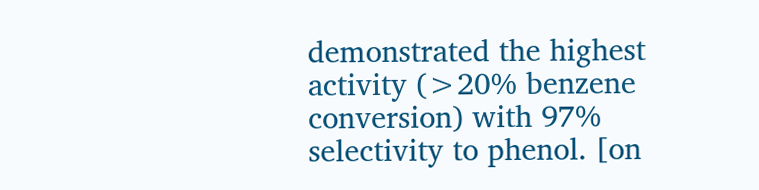demonstrated the highest activity (>20% benzene conversion) with 97% selectivity to phenol. [on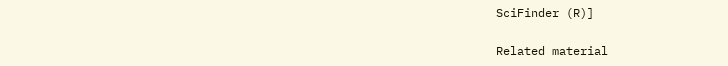SciFinder (R)]

Related material